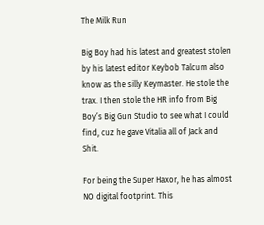The Milk Run

Big Boy had his latest and greatest stolen by his latest editor Keybob Talcum also know as the silly Keymaster. He stole the trax. I then stole the HR info from Big Boy’s Big Gun Studio to see what I could find, cuz he gave Vitalia all of Jack and Shit.

For being the Super Haxor, he has almost NO digital footprint. This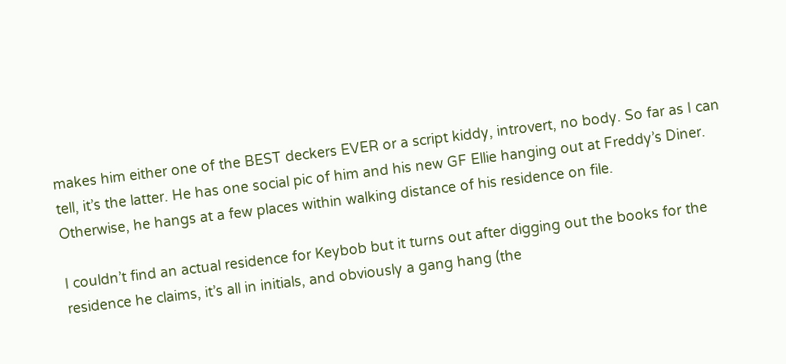makes him either one of the BEST deckers EVER or a script kiddy, introvert, no body. So far as I can tell, it’s the latter. He has one social pic of him and his new GF Ellie hanging out at Freddy’s Diner. Otherwise, he hangs at a few places within walking distance of his residence on file.

I couldn’t find an actual residence for Keybob but it turns out after digging out the books for the residence he claims, it’s all in initials, and obviously a gang hang (the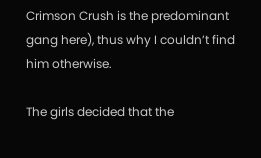Crimson Crush is the predominant gang here), thus why I couldn’t find him otherwise.

The girls decided that the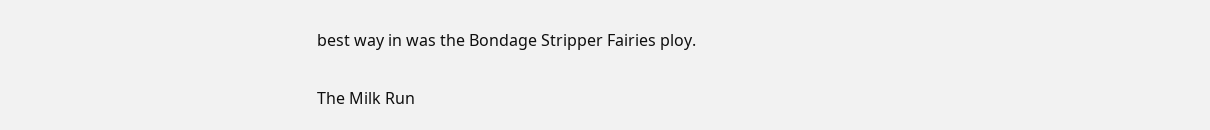best way in was the Bondage Stripper Fairies ploy.

The Milk Run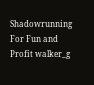Shadowrunning For Fun and Profit walker_g